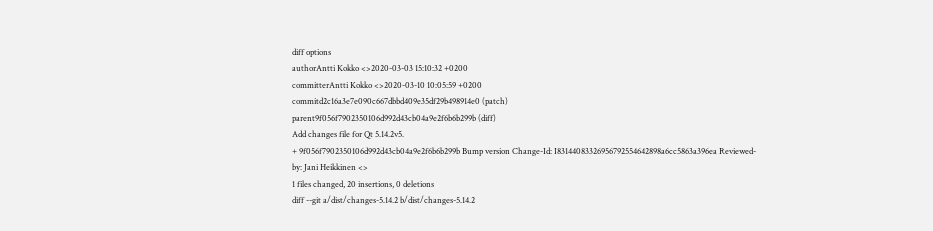diff options
authorAntti Kokko <>2020-03-03 15:10:32 +0200
committerAntti Kokko <>2020-03-10 10:05:59 +0200
commitd2c16a3e7e090c667dbbd409e35df29b498914e0 (patch)
parent9f056f7902350106d992d43cb04a9e2f6b6b299b (diff)
Add changes file for Qt 5.14.2v5.
+ 9f056f7902350106d992d43cb04a9e2f6b6b299b Bump version Change-Id: I83144083326956792554642898a6cc5863a396ea Reviewed-by: Jani Heikkinen <>
1 files changed, 20 insertions, 0 deletions
diff --git a/dist/changes-5.14.2 b/dist/changes-5.14.2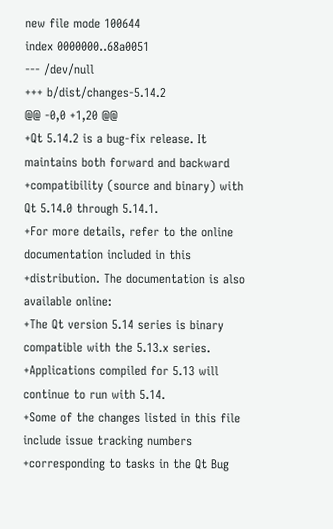new file mode 100644
index 0000000..68a0051
--- /dev/null
+++ b/dist/changes-5.14.2
@@ -0,0 +1,20 @@
+Qt 5.14.2 is a bug-fix release. It maintains both forward and backward
+compatibility (source and binary) with Qt 5.14.0 through 5.14.1.
+For more details, refer to the online documentation included in this
+distribution. The documentation is also available online:
+The Qt version 5.14 series is binary compatible with the 5.13.x series.
+Applications compiled for 5.13 will continue to run with 5.14.
+Some of the changes listed in this file include issue tracking numbers
+corresponding to tasks in the Qt Bug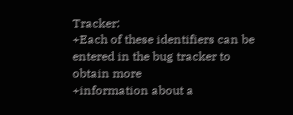Tracker:
+Each of these identifiers can be entered in the bug tracker to obtain more
+information about a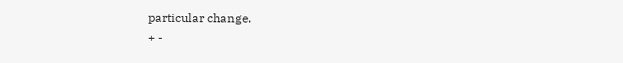particular change.
+ -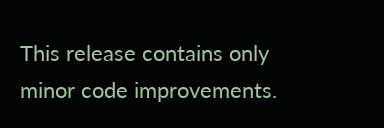This release contains only minor code improvements.